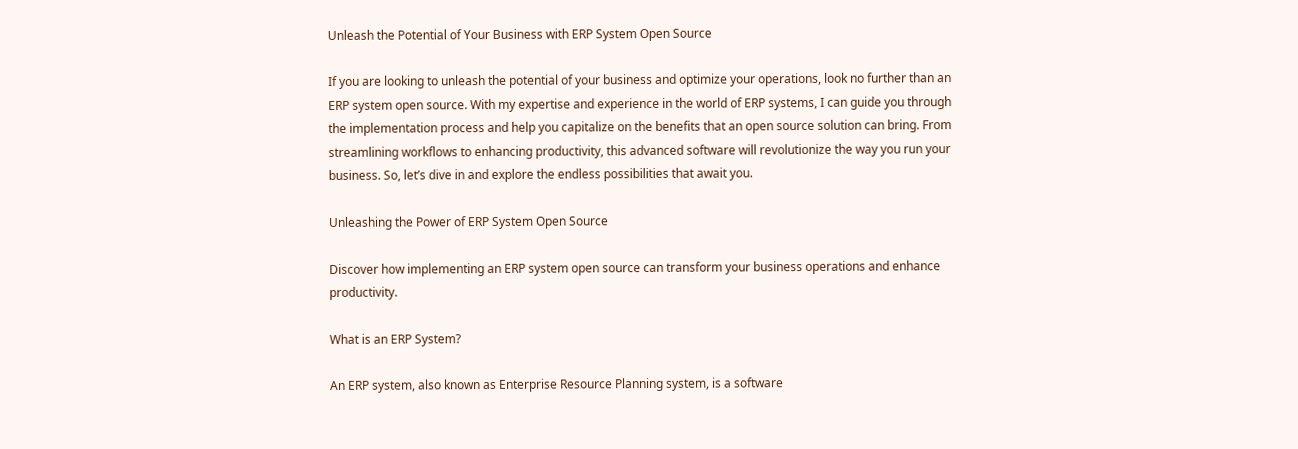Unleash the Potential of Your Business with ERP System Open Source

If you are looking to unleash the potential of your business and optimize your operations, look no further than an ERP system open source. With my expertise and experience in the world of ERP systems, I can guide you through the implementation process and help you capitalize on the benefits that an open source solution can bring. From streamlining workflows to enhancing productivity, this advanced software will revolutionize the way you run your business. So, let’s dive in and explore the endless possibilities that await you.

Unleashing the Power of ERP System Open Source

Discover how implementing an ERP system open source can transform your business operations and enhance productivity.

What is an ERP System?

An ERP system, also known as Enterprise Resource Planning system, is a software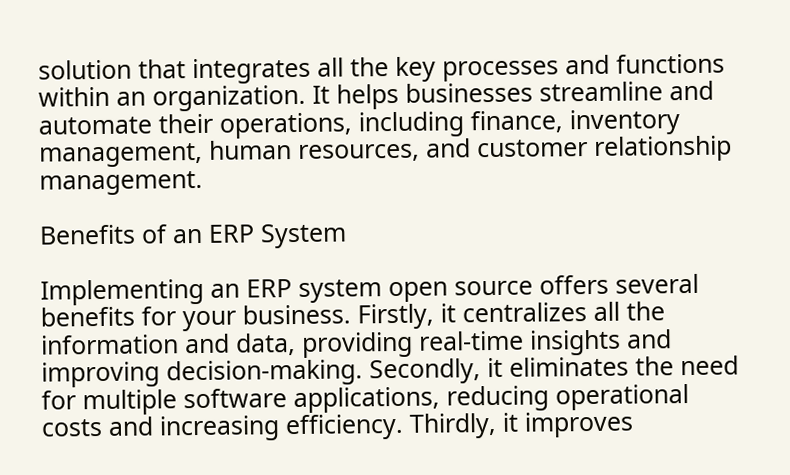solution that integrates all the key processes and functions within an organization. It helps businesses streamline and automate their operations, including finance, inventory management, human resources, and customer relationship management.

Benefits of an ERP System

Implementing an ERP system open source offers several benefits for your business. Firstly, it centralizes all the information and data, providing real-time insights and improving decision-making. Secondly, it eliminates the need for multiple software applications, reducing operational costs and increasing efficiency. Thirdly, it improves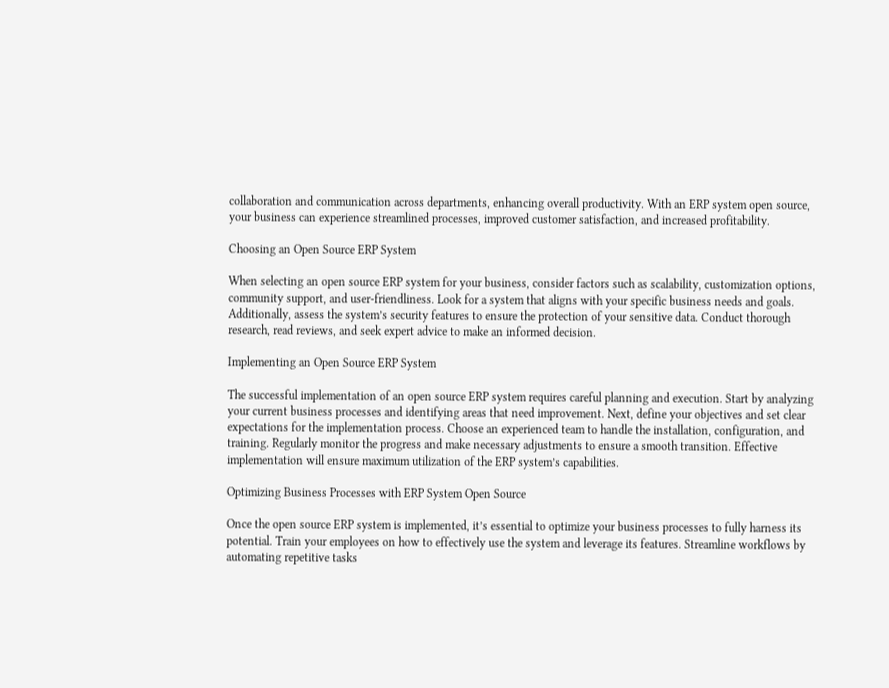collaboration and communication across departments, enhancing overall productivity. With an ERP system open source, your business can experience streamlined processes, improved customer satisfaction, and increased profitability.

Choosing an Open Source ERP System

When selecting an open source ERP system for your business, consider factors such as scalability, customization options, community support, and user-friendliness. Look for a system that aligns with your specific business needs and goals. Additionally, assess the system’s security features to ensure the protection of your sensitive data. Conduct thorough research, read reviews, and seek expert advice to make an informed decision.

Implementing an Open Source ERP System

The successful implementation of an open source ERP system requires careful planning and execution. Start by analyzing your current business processes and identifying areas that need improvement. Next, define your objectives and set clear expectations for the implementation process. Choose an experienced team to handle the installation, configuration, and training. Regularly monitor the progress and make necessary adjustments to ensure a smooth transition. Effective implementation will ensure maximum utilization of the ERP system’s capabilities.

Optimizing Business Processes with ERP System Open Source

Once the open source ERP system is implemented, it’s essential to optimize your business processes to fully harness its potential. Train your employees on how to effectively use the system and leverage its features. Streamline workflows by automating repetitive tasks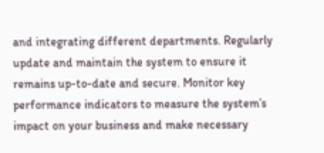and integrating different departments. Regularly update and maintain the system to ensure it remains up-to-date and secure. Monitor key performance indicators to measure the system’s impact on your business and make necessary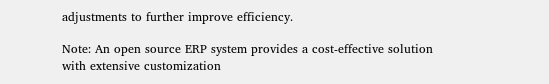adjustments to further improve efficiency.

Note: An open source ERP system provides a cost-effective solution with extensive customization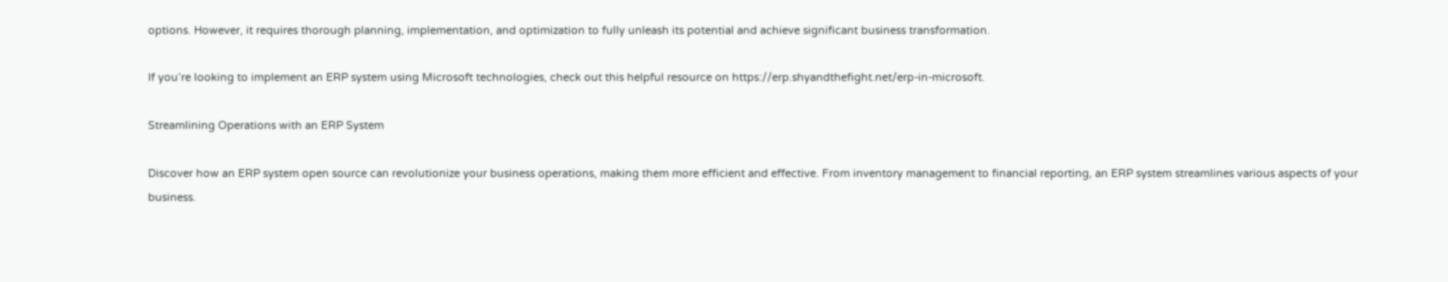options. However, it requires thorough planning, implementation, and optimization to fully unleash its potential and achieve significant business transformation.

If you’re looking to implement an ERP system using Microsoft technologies, check out this helpful resource on https://erp.shyandthefight.net/erp-in-microsoft.

Streamlining Operations with an ERP System

Discover how an ERP system open source can revolutionize your business operations, making them more efficient and effective. From inventory management to financial reporting, an ERP system streamlines various aspects of your business.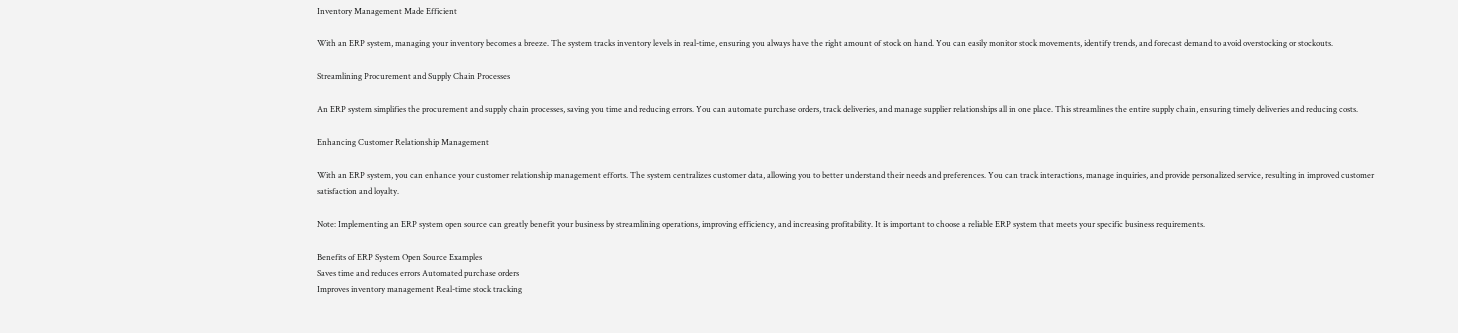Inventory Management Made Efficient

With an ERP system, managing your inventory becomes a breeze. The system tracks inventory levels in real-time, ensuring you always have the right amount of stock on hand. You can easily monitor stock movements, identify trends, and forecast demand to avoid overstocking or stockouts.

Streamlining Procurement and Supply Chain Processes

An ERP system simplifies the procurement and supply chain processes, saving you time and reducing errors. You can automate purchase orders, track deliveries, and manage supplier relationships all in one place. This streamlines the entire supply chain, ensuring timely deliveries and reducing costs.

Enhancing Customer Relationship Management

With an ERP system, you can enhance your customer relationship management efforts. The system centralizes customer data, allowing you to better understand their needs and preferences. You can track interactions, manage inquiries, and provide personalized service, resulting in improved customer satisfaction and loyalty.

Note: Implementing an ERP system open source can greatly benefit your business by streamlining operations, improving efficiency, and increasing profitability. It is important to choose a reliable ERP system that meets your specific business requirements.

Benefits of ERP System Open Source Examples
Saves time and reduces errors Automated purchase orders
Improves inventory management Real-time stock tracking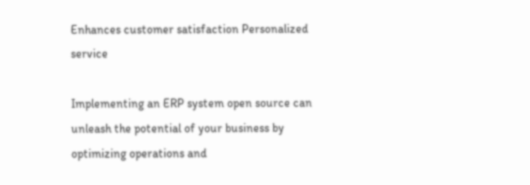Enhances customer satisfaction Personalized service

Implementing an ERP system open source can unleash the potential of your business by optimizing operations and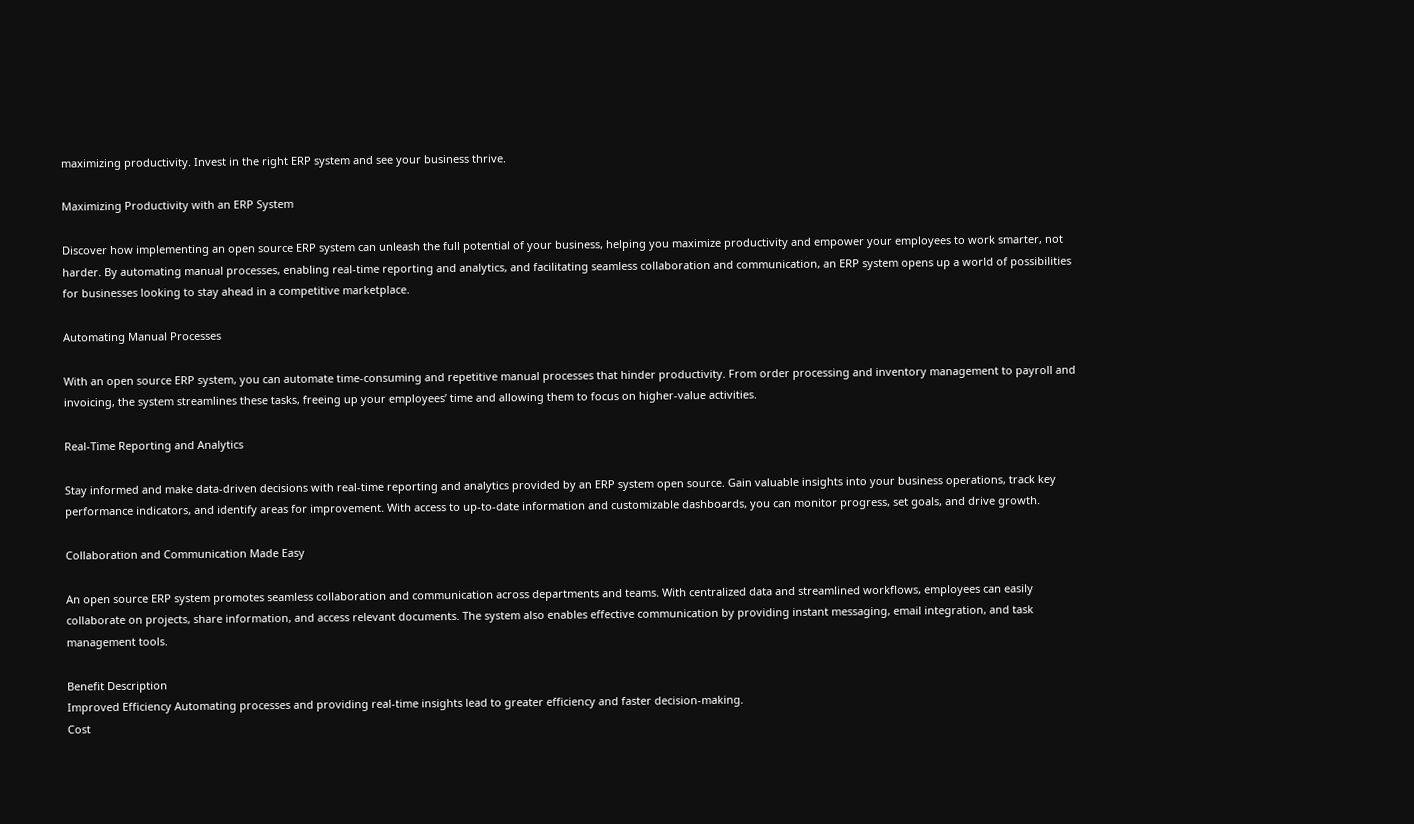maximizing productivity. Invest in the right ERP system and see your business thrive.

Maximizing Productivity with an ERP System

Discover how implementing an open source ERP system can unleash the full potential of your business, helping you maximize productivity and empower your employees to work smarter, not harder. By automating manual processes, enabling real-time reporting and analytics, and facilitating seamless collaboration and communication, an ERP system opens up a world of possibilities for businesses looking to stay ahead in a competitive marketplace.

Automating Manual Processes

With an open source ERP system, you can automate time-consuming and repetitive manual processes that hinder productivity. From order processing and inventory management to payroll and invoicing, the system streamlines these tasks, freeing up your employees’ time and allowing them to focus on higher-value activities.

Real-Time Reporting and Analytics

Stay informed and make data-driven decisions with real-time reporting and analytics provided by an ERP system open source. Gain valuable insights into your business operations, track key performance indicators, and identify areas for improvement. With access to up-to-date information and customizable dashboards, you can monitor progress, set goals, and drive growth.

Collaboration and Communication Made Easy

An open source ERP system promotes seamless collaboration and communication across departments and teams. With centralized data and streamlined workflows, employees can easily collaborate on projects, share information, and access relevant documents. The system also enables effective communication by providing instant messaging, email integration, and task management tools.

Benefit Description
Improved Efficiency Automating processes and providing real-time insights lead to greater efficiency and faster decision-making.
Cost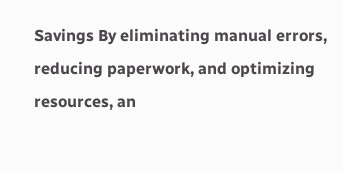Savings By eliminating manual errors, reducing paperwork, and optimizing resources, an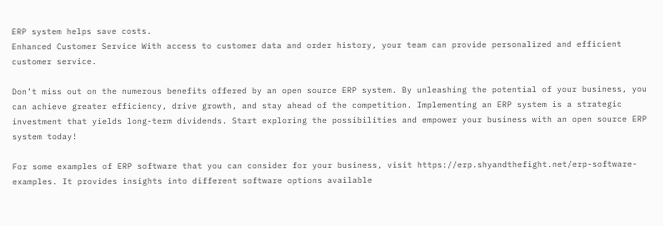ERP system helps save costs.
Enhanced Customer Service With access to customer data and order history, your team can provide personalized and efficient customer service.

Don’t miss out on the numerous benefits offered by an open source ERP system. By unleashing the potential of your business, you can achieve greater efficiency, drive growth, and stay ahead of the competition. Implementing an ERP system is a strategic investment that yields long-term dividends. Start exploring the possibilities and empower your business with an open source ERP system today!

For some examples of ERP software that you can consider for your business, visit https://erp.shyandthefight.net/erp-software-examples. It provides insights into different software options available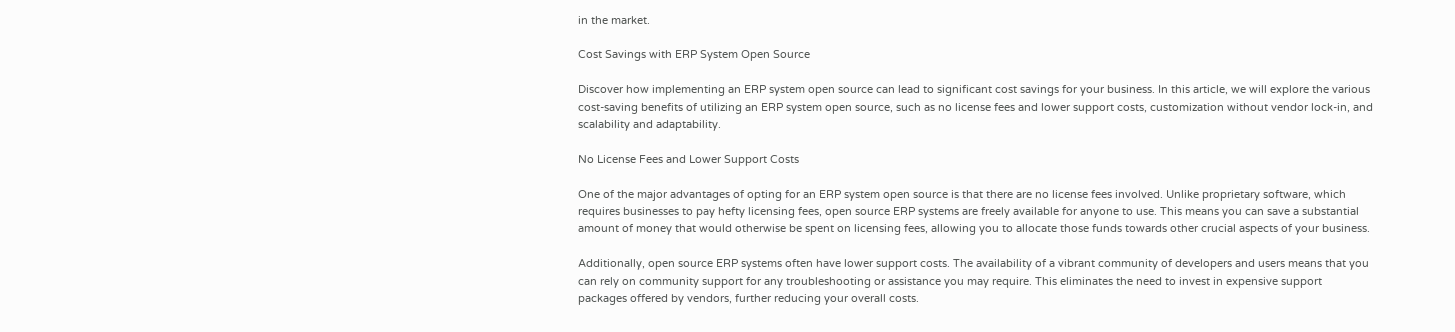in the market.

Cost Savings with ERP System Open Source

Discover how implementing an ERP system open source can lead to significant cost savings for your business. In this article, we will explore the various cost-saving benefits of utilizing an ERP system open source, such as no license fees and lower support costs, customization without vendor lock-in, and scalability and adaptability.

No License Fees and Lower Support Costs

One of the major advantages of opting for an ERP system open source is that there are no license fees involved. Unlike proprietary software, which requires businesses to pay hefty licensing fees, open source ERP systems are freely available for anyone to use. This means you can save a substantial amount of money that would otherwise be spent on licensing fees, allowing you to allocate those funds towards other crucial aspects of your business.

Additionally, open source ERP systems often have lower support costs. The availability of a vibrant community of developers and users means that you can rely on community support for any troubleshooting or assistance you may require. This eliminates the need to invest in expensive support packages offered by vendors, further reducing your overall costs.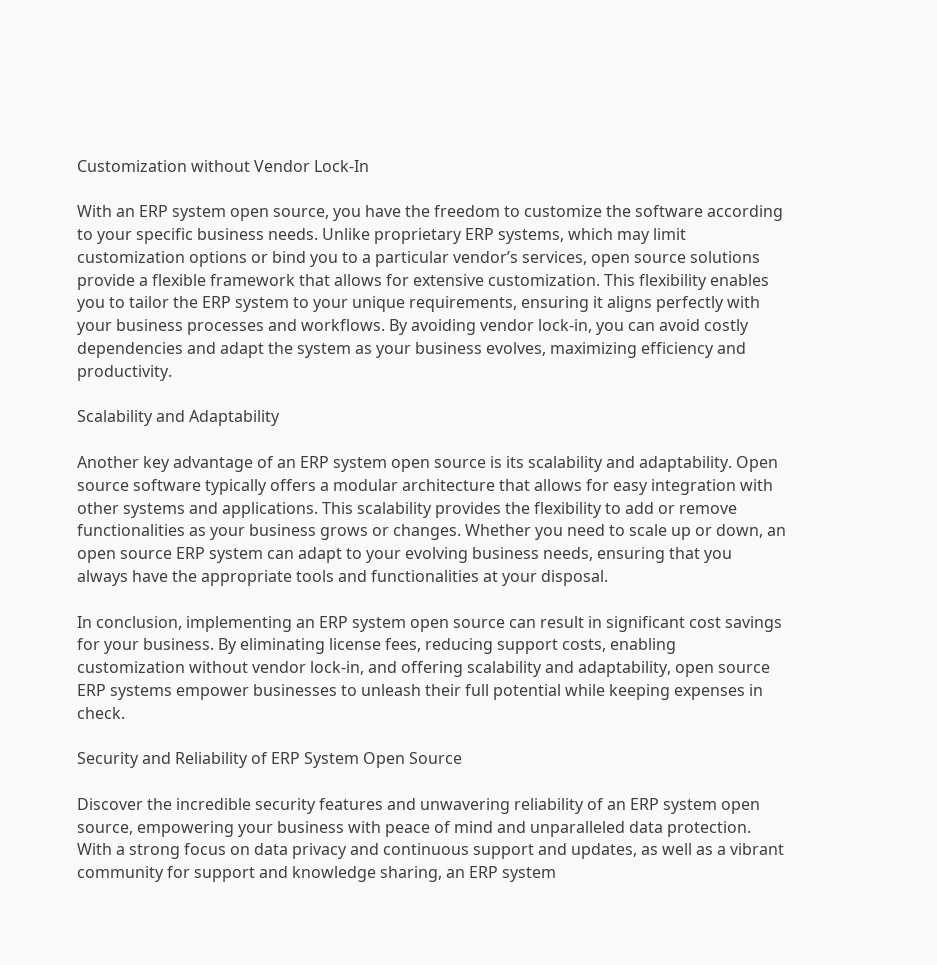Customization without Vendor Lock-In

With an ERP system open source, you have the freedom to customize the software according to your specific business needs. Unlike proprietary ERP systems, which may limit customization options or bind you to a particular vendor’s services, open source solutions provide a flexible framework that allows for extensive customization. This flexibility enables you to tailor the ERP system to your unique requirements, ensuring it aligns perfectly with your business processes and workflows. By avoiding vendor lock-in, you can avoid costly dependencies and adapt the system as your business evolves, maximizing efficiency and productivity.

Scalability and Adaptability

Another key advantage of an ERP system open source is its scalability and adaptability. Open source software typically offers a modular architecture that allows for easy integration with other systems and applications. This scalability provides the flexibility to add or remove functionalities as your business grows or changes. Whether you need to scale up or down, an open source ERP system can adapt to your evolving business needs, ensuring that you always have the appropriate tools and functionalities at your disposal.

In conclusion, implementing an ERP system open source can result in significant cost savings for your business. By eliminating license fees, reducing support costs, enabling customization without vendor lock-in, and offering scalability and adaptability, open source ERP systems empower businesses to unleash their full potential while keeping expenses in check.

Security and Reliability of ERP System Open Source

Discover the incredible security features and unwavering reliability of an ERP system open source, empowering your business with peace of mind and unparalleled data protection. With a strong focus on data privacy and continuous support and updates, as well as a vibrant community for support and knowledge sharing, an ERP system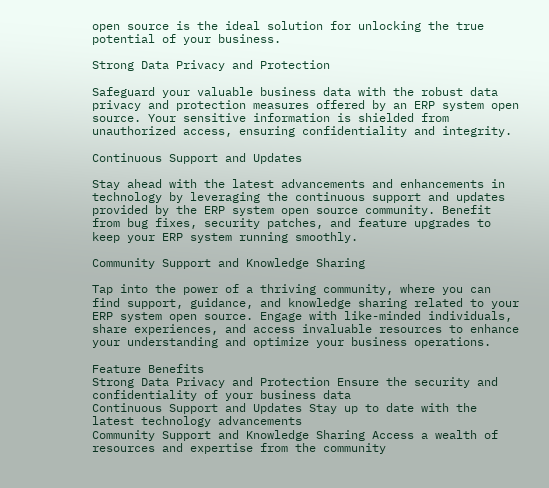open source is the ideal solution for unlocking the true potential of your business.

Strong Data Privacy and Protection

Safeguard your valuable business data with the robust data privacy and protection measures offered by an ERP system open source. Your sensitive information is shielded from unauthorized access, ensuring confidentiality and integrity.

Continuous Support and Updates

Stay ahead with the latest advancements and enhancements in technology by leveraging the continuous support and updates provided by the ERP system open source community. Benefit from bug fixes, security patches, and feature upgrades to keep your ERP system running smoothly.

Community Support and Knowledge Sharing

Tap into the power of a thriving community, where you can find support, guidance, and knowledge sharing related to your ERP system open source. Engage with like-minded individuals, share experiences, and access invaluable resources to enhance your understanding and optimize your business operations.

Feature Benefits
Strong Data Privacy and Protection Ensure the security and confidentiality of your business data
Continuous Support and Updates Stay up to date with the latest technology advancements
Community Support and Knowledge Sharing Access a wealth of resources and expertise from the community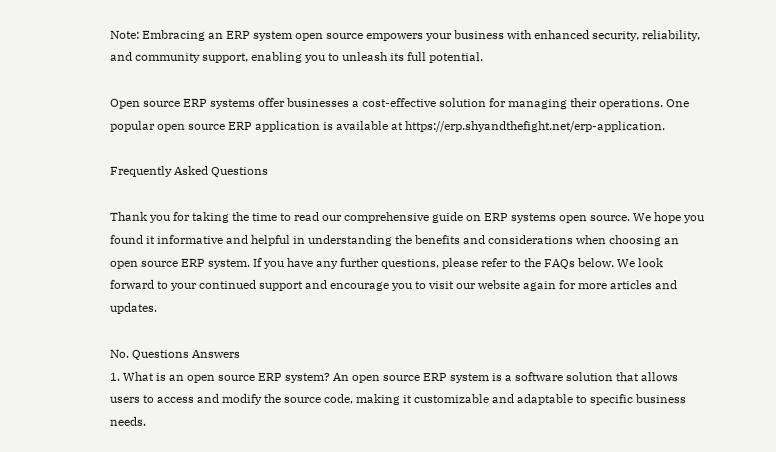Note: Embracing an ERP system open source empowers your business with enhanced security, reliability, and community support, enabling you to unleash its full potential.

Open source ERP systems offer businesses a cost-effective solution for managing their operations. One popular open source ERP application is available at https://erp.shyandthefight.net/erp-application.

Frequently Asked Questions

Thank you for taking the time to read our comprehensive guide on ERP systems open source. We hope you found it informative and helpful in understanding the benefits and considerations when choosing an open source ERP system. If you have any further questions, please refer to the FAQs below. We look forward to your continued support and encourage you to visit our website again for more articles and updates.

No. Questions Answers
1. What is an open source ERP system? An open source ERP system is a software solution that allows users to access and modify the source code, making it customizable and adaptable to specific business needs.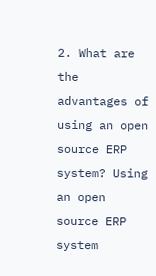2. What are the advantages of using an open source ERP system? Using an open source ERP system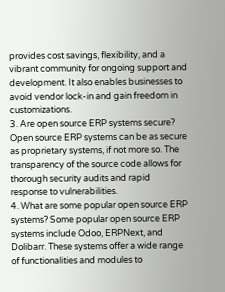provides cost savings, flexibility, and a vibrant community for ongoing support and development. It also enables businesses to avoid vendor lock-in and gain freedom in customizations.
3. Are open source ERP systems secure? Open source ERP systems can be as secure as proprietary systems, if not more so. The transparency of the source code allows for thorough security audits and rapid response to vulnerabilities.
4. What are some popular open source ERP systems? Some popular open source ERP systems include Odoo, ERPNext, and Dolibarr. These systems offer a wide range of functionalities and modules to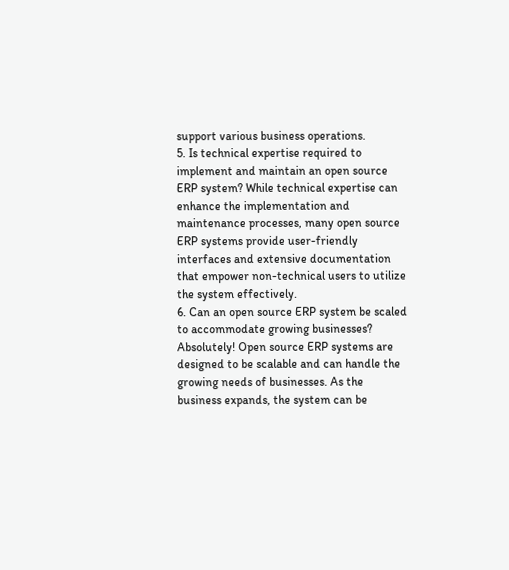support various business operations.
5. Is technical expertise required to implement and maintain an open source ERP system? While technical expertise can enhance the implementation and maintenance processes, many open source ERP systems provide user-friendly interfaces and extensive documentation that empower non-technical users to utilize the system effectively.
6. Can an open source ERP system be scaled to accommodate growing businesses? Absolutely! Open source ERP systems are designed to be scalable and can handle the growing needs of businesses. As the business expands, the system can be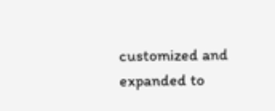customized and expanded to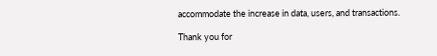accommodate the increase in data, users, and transactions.

Thank you for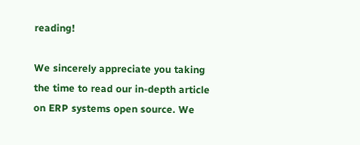reading!

We sincerely appreciate you taking the time to read our in-depth article on ERP systems open source. We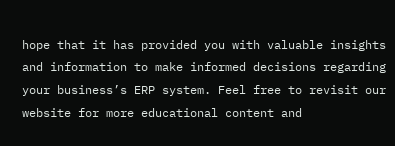hope that it has provided you with valuable insights and information to make informed decisions regarding your business’s ERP system. Feel free to revisit our website for more educational content and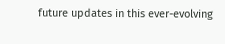future updates in this ever-evolving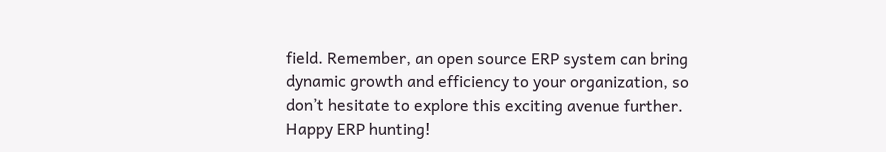field. Remember, an open source ERP system can bring dynamic growth and efficiency to your organization, so don’t hesitate to explore this exciting avenue further. Happy ERP hunting!